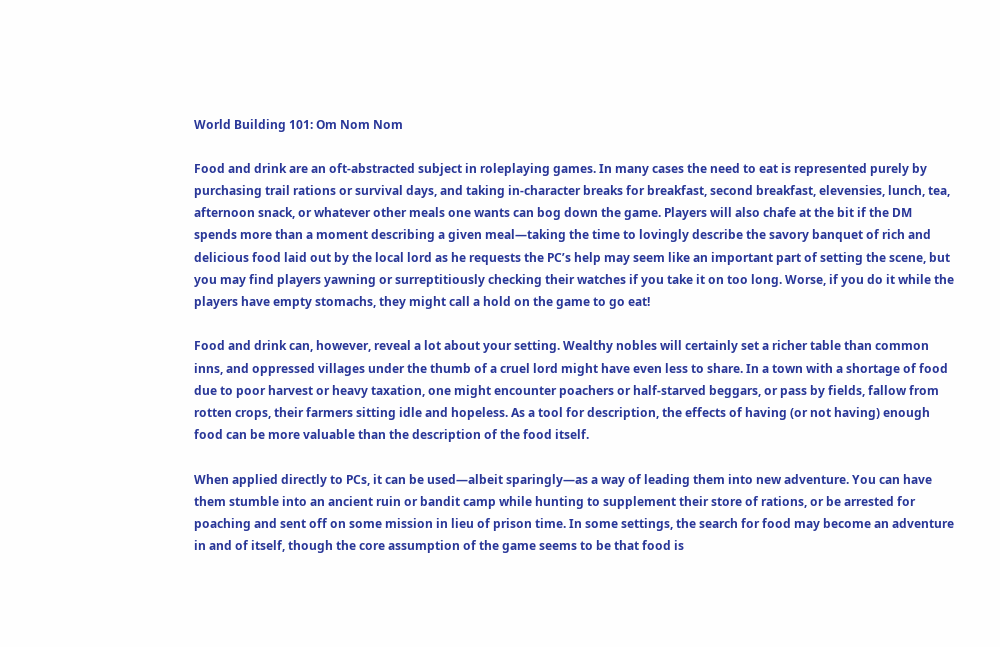World Building 101: Om Nom Nom

Food and drink are an oft-abstracted subject in roleplaying games. In many cases the need to eat is represented purely by purchasing trail rations or survival days, and taking in-character breaks for breakfast, second breakfast, elevensies, lunch, tea, afternoon snack, or whatever other meals one wants can bog down the game. Players will also chafe at the bit if the DM spends more than a moment describing a given meal—taking the time to lovingly describe the savory banquet of rich and delicious food laid out by the local lord as he requests the PC’s help may seem like an important part of setting the scene, but you may find players yawning or surreptitiously checking their watches if you take it on too long. Worse, if you do it while the players have empty stomachs, they might call a hold on the game to go eat!

Food and drink can, however, reveal a lot about your setting. Wealthy nobles will certainly set a richer table than common inns, and oppressed villages under the thumb of a cruel lord might have even less to share. In a town with a shortage of food due to poor harvest or heavy taxation, one might encounter poachers or half-starved beggars, or pass by fields, fallow from rotten crops, their farmers sitting idle and hopeless. As a tool for description, the effects of having (or not having) enough food can be more valuable than the description of the food itself.

When applied directly to PCs, it can be used—albeit sparingly—as a way of leading them into new adventure. You can have them stumble into an ancient ruin or bandit camp while hunting to supplement their store of rations, or be arrested for poaching and sent off on some mission in lieu of prison time. In some settings, the search for food may become an adventure in and of itself, though the core assumption of the game seems to be that food is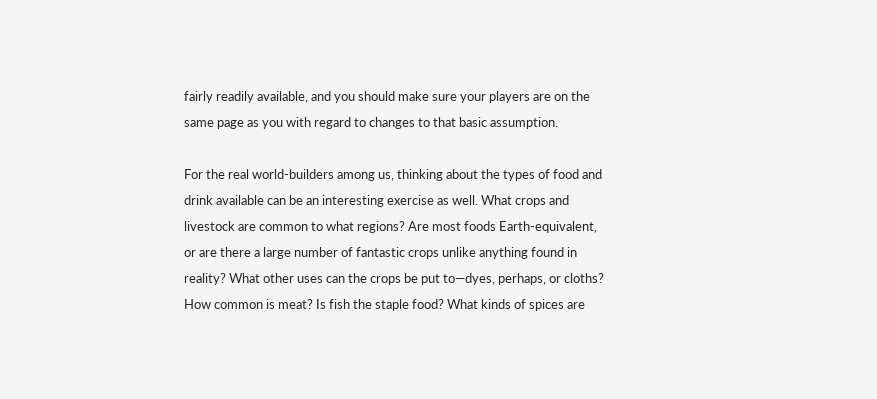fairly readily available, and you should make sure your players are on the same page as you with regard to changes to that basic assumption.

For the real world-builders among us, thinking about the types of food and drink available can be an interesting exercise as well. What crops and livestock are common to what regions? Are most foods Earth-equivalent, or are there a large number of fantastic crops unlike anything found in reality? What other uses can the crops be put to—dyes, perhaps, or cloths? How common is meat? Is fish the staple food? What kinds of spices are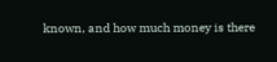known, and how much money is there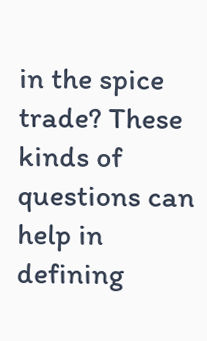in the spice trade? These kinds of questions can help in defining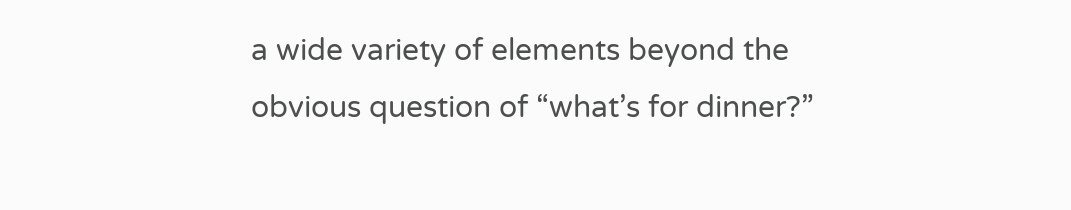a wide variety of elements beyond the obvious question of “what’s for dinner?”